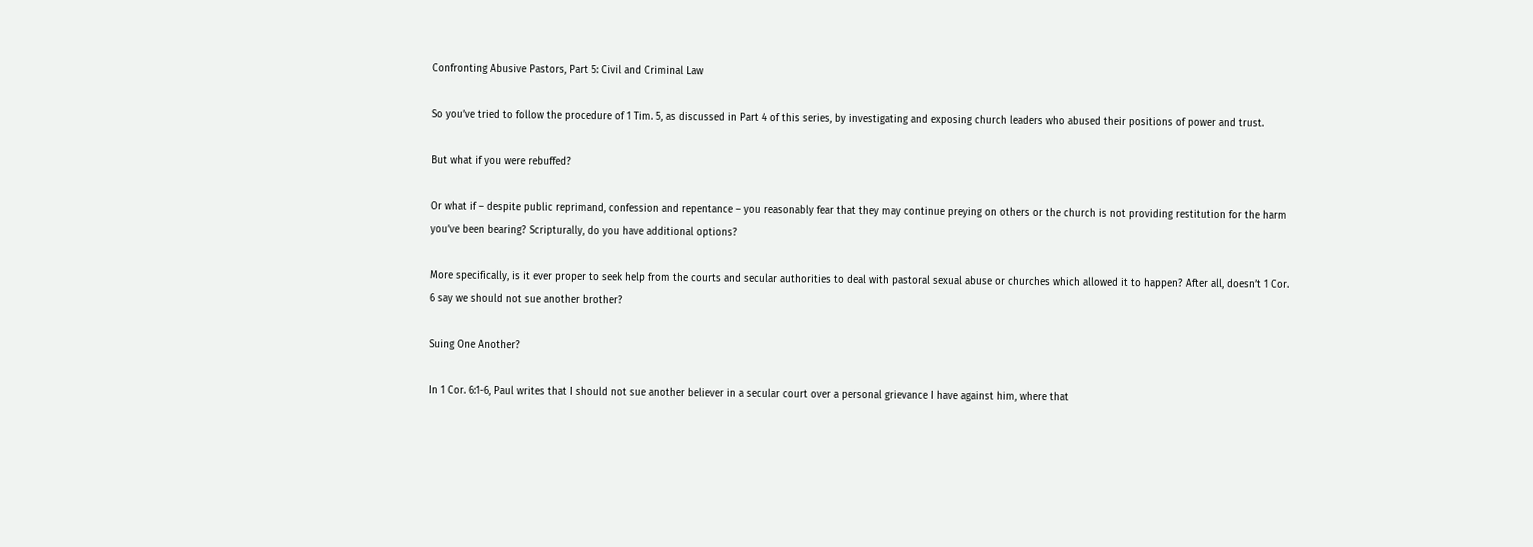Confronting Abusive Pastors, Part 5: Civil and Criminal Law

So you’ve tried to follow the procedure of 1 Tim. 5, as discussed in Part 4 of this series, by investigating and exposing church leaders who abused their positions of power and trust.

But what if you were rebuffed?

Or what if – despite public reprimand, confession and repentance – you reasonably fear that they may continue preying on others or the church is not providing restitution for the harm you’ve been bearing? Scripturally, do you have additional options?

More specifically, is it ever proper to seek help from the courts and secular authorities to deal with pastoral sexual abuse or churches which allowed it to happen? After all, doesn’t 1 Cor. 6 say we should not sue another brother?

Suing One Another?

In 1 Cor. 6:1-6, Paul writes that I should not sue another believer in a secular court over a personal grievance I have against him, where that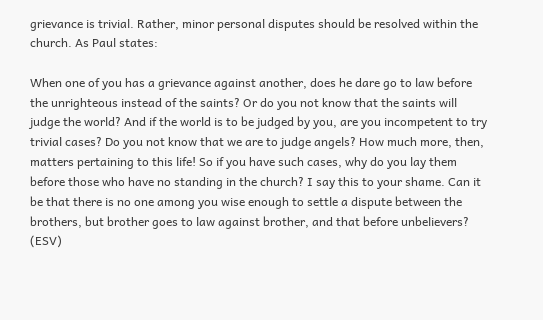grievance is trivial. Rather, minor personal disputes should be resolved within the church. As Paul states:

When one of you has a grievance against another, does he dare go to law before the unrighteous instead of the saints? Or do you not know that the saints will judge the world? And if the world is to be judged by you, are you incompetent to try trivial cases? Do you not know that we are to judge angels? How much more, then, matters pertaining to this life! So if you have such cases, why do you lay them before those who have no standing in the church? I say this to your shame. Can it be that there is no one among you wise enough to settle a dispute between the brothers, but brother goes to law against brother, and that before unbelievers? (ESV)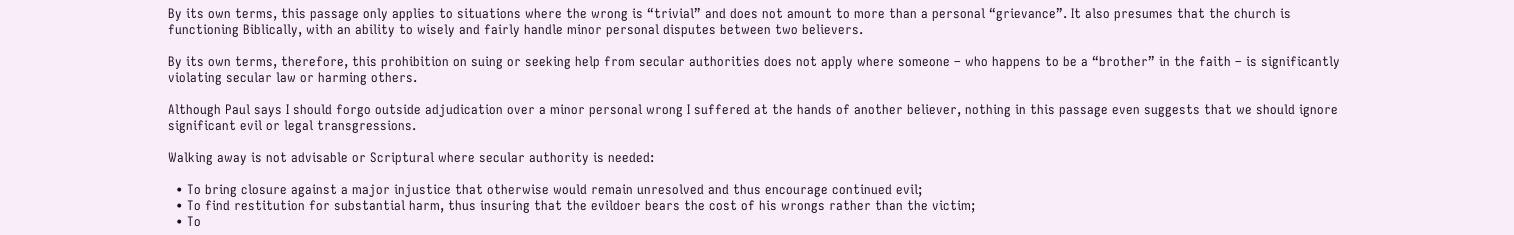By its own terms, this passage only applies to situations where the wrong is “trivial” and does not amount to more than a personal “grievance”. It also presumes that the church is functioning Biblically, with an ability to wisely and fairly handle minor personal disputes between two believers.

By its own terms, therefore, this prohibition on suing or seeking help from secular authorities does not apply where someone – who happens to be a “brother” in the faith – is significantly violating secular law or harming others.

Although Paul says I should forgo outside adjudication over a minor personal wrong I suffered at the hands of another believer, nothing in this passage even suggests that we should ignore significant evil or legal transgressions.

Walking away is not advisable or Scriptural where secular authority is needed:

  • To bring closure against a major injustice that otherwise would remain unresolved and thus encourage continued evil;
  • To find restitution for substantial harm, thus insuring that the evildoer bears the cost of his wrongs rather than the victim;
  • To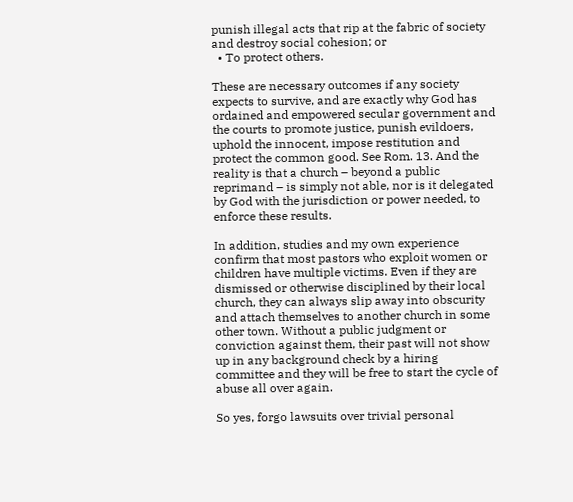punish illegal acts that rip at the fabric of society and destroy social cohesion; or
  • To protect others.

These are necessary outcomes if any society expects to survive, and are exactly why God has ordained and empowered secular government and the courts to promote justice, punish evildoers, uphold the innocent, impose restitution and protect the common good. See Rom. 13. And the reality is that a church – beyond a public reprimand – is simply not able, nor is it delegated by God with the jurisdiction or power needed, to enforce these results.

In addition, studies and my own experience confirm that most pastors who exploit women or children have multiple victims. Even if they are dismissed or otherwise disciplined by their local church, they can always slip away into obscurity and attach themselves to another church in some other town. Without a public judgment or conviction against them, their past will not show up in any background check by a hiring committee and they will be free to start the cycle of abuse all over again.

So yes, forgo lawsuits over trivial personal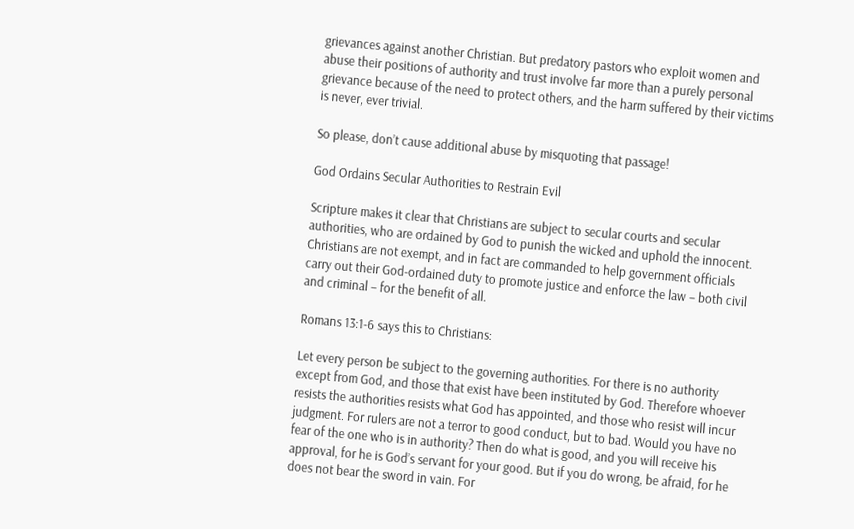grievances against another Christian. But predatory pastors who exploit women and abuse their positions of authority and trust involve far more than a purely personal grievance because of the need to protect others, and the harm suffered by their victims is never, ever trivial.

So please, don’t cause additional abuse by misquoting that passage!

God Ordains Secular Authorities to Restrain Evil

Scripture makes it clear that Christians are subject to secular courts and secular authorities, who are ordained by God to punish the wicked and uphold the innocent. Christians are not exempt, and in fact are commanded to help government officials carry out their God-ordained duty to promote justice and enforce the law – both civil and criminal – for the benefit of all.

Romans 13:1-6 says this to Christians:

Let every person be subject to the governing authorities. For there is no authority except from God, and those that exist have been instituted by God. Therefore whoever resists the authorities resists what God has appointed, and those who resist will incur judgment. For rulers are not a terror to good conduct, but to bad. Would you have no fear of the one who is in authority? Then do what is good, and you will receive his approval, for he is God’s servant for your good. But if you do wrong, be afraid, for he does not bear the sword in vain. For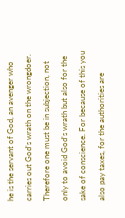he is the servant of God, an avenger who carries out God’s wrath on the wrongdoer. Therefore one must be in subjection, not only to avoid God’s wrath but also for the sake of conscience. For because of this you also pay taxes, for the authorities are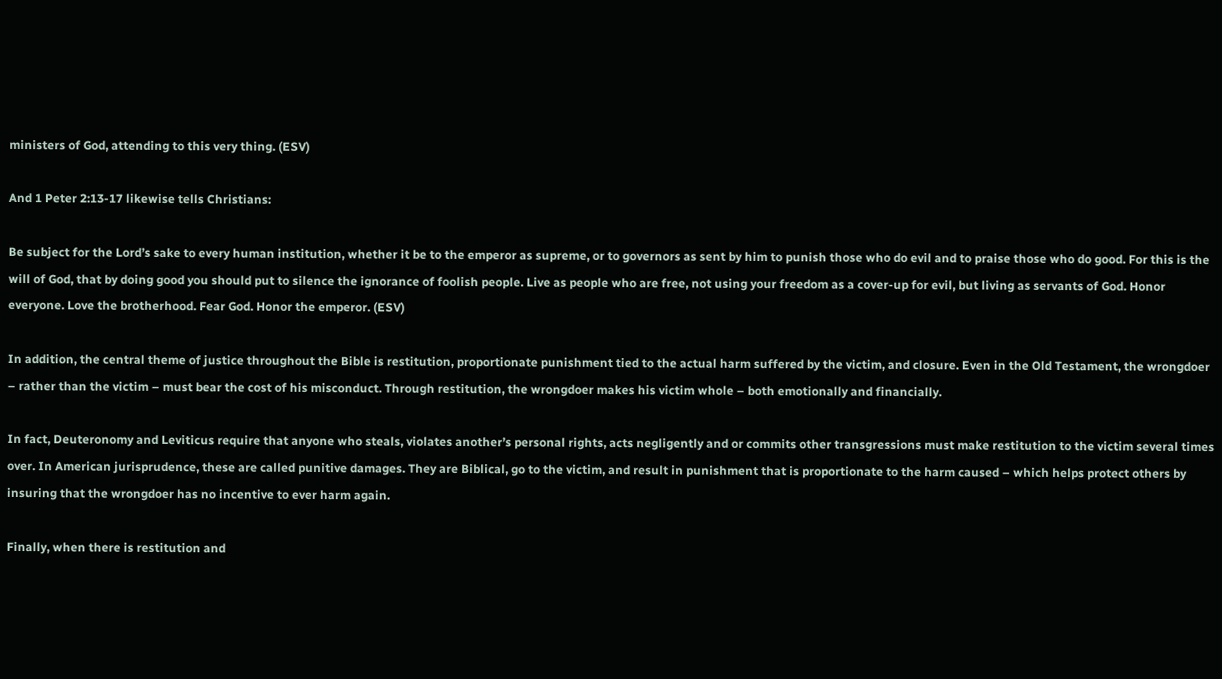ministers of God, attending to this very thing. (ESV)

And 1 Peter 2:13-17 likewise tells Christians:

Be subject for the Lord’s sake to every human institution, whether it be to the emperor as supreme, or to governors as sent by him to punish those who do evil and to praise those who do good. For this is the will of God, that by doing good you should put to silence the ignorance of foolish people. Live as people who are free, not using your freedom as a cover-up for evil, but living as servants of God. Honor everyone. Love the brotherhood. Fear God. Honor the emperor. (ESV)

In addition, the central theme of justice throughout the Bible is restitution, proportionate punishment tied to the actual harm suffered by the victim, and closure. Even in the Old Testament, the wrongdoer – rather than the victim – must bear the cost of his misconduct. Through restitution, the wrongdoer makes his victim whole – both emotionally and financially.

In fact, Deuteronomy and Leviticus require that anyone who steals, violates another’s personal rights, acts negligently and or commits other transgressions must make restitution to the victim several times over. In American jurisprudence, these are called punitive damages. They are Biblical, go to the victim, and result in punishment that is proportionate to the harm caused – which helps protect others by insuring that the wrongdoer has no incentive to ever harm again.

Finally, when there is restitution and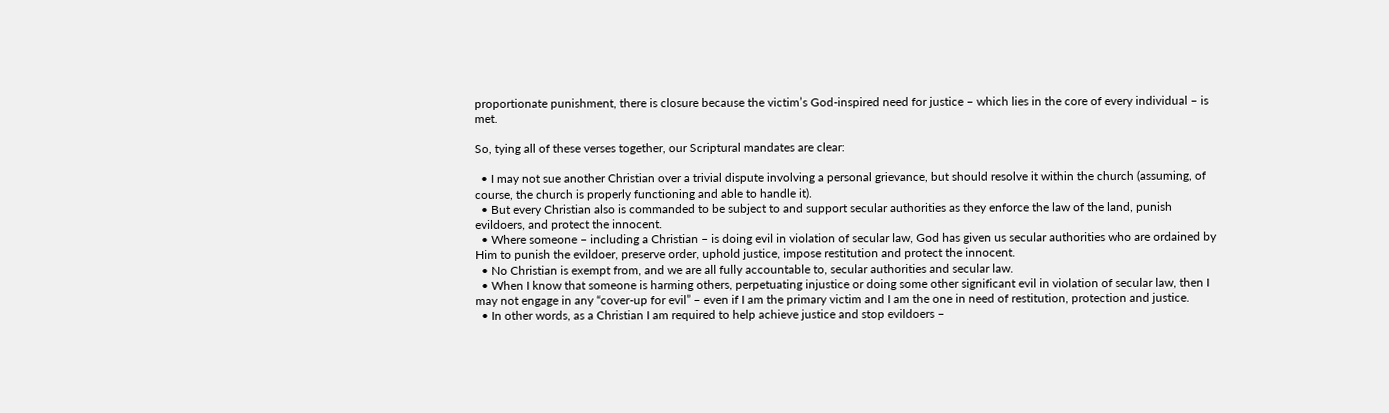proportionate punishment, there is closure because the victim’s God-inspired need for justice – which lies in the core of every individual – is met.

So, tying all of these verses together, our Scriptural mandates are clear:

  • I may not sue another Christian over a trivial dispute involving a personal grievance, but should resolve it within the church (assuming, of course, the church is properly functioning and able to handle it).
  • But every Christian also is commanded to be subject to and support secular authorities as they enforce the law of the land, punish evildoers, and protect the innocent.
  • Where someone – including a Christian – is doing evil in violation of secular law, God has given us secular authorities who are ordained by Him to punish the evildoer, preserve order, uphold justice, impose restitution and protect the innocent.
  • No Christian is exempt from, and we are all fully accountable to, secular authorities and secular law.
  • When I know that someone is harming others, perpetuating injustice or doing some other significant evil in violation of secular law, then I may not engage in any “cover-up for evil” – even if I am the primary victim and I am the one in need of restitution, protection and justice.
  • In other words, as a Christian I am required to help achieve justice and stop evildoers –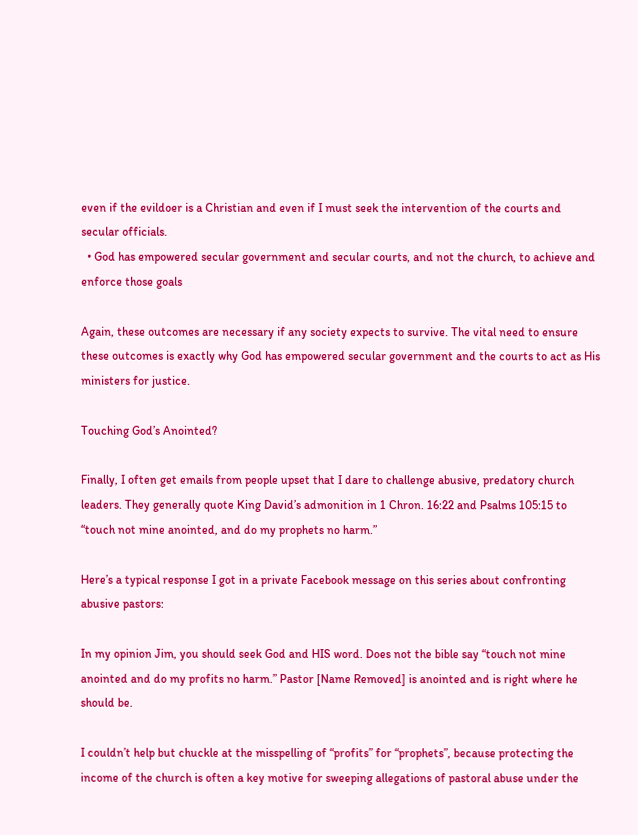even if the evildoer is a Christian and even if I must seek the intervention of the courts and secular officials.
  • God has empowered secular government and secular courts, and not the church, to achieve and enforce those goals

Again, these outcomes are necessary if any society expects to survive. The vital need to ensure these outcomes is exactly why God has empowered secular government and the courts to act as His ministers for justice.

Touching God’s Anointed?

Finally, I often get emails from people upset that I dare to challenge abusive, predatory church leaders. They generally quote King David’s admonition in 1 Chron. 16:22 and Psalms 105:15 to “touch not mine anointed, and do my prophets no harm.”

Here’s a typical response I got in a private Facebook message on this series about confronting abusive pastors:

In my opinion Jim, you should seek God and HIS word. Does not the bible say “touch not mine anointed and do my profits no harm.” Pastor [Name Removed] is anointed and is right where he should be.

I couldn’t help but chuckle at the misspelling of “profits” for “prophets”, because protecting the income of the church is often a key motive for sweeping allegations of pastoral abuse under the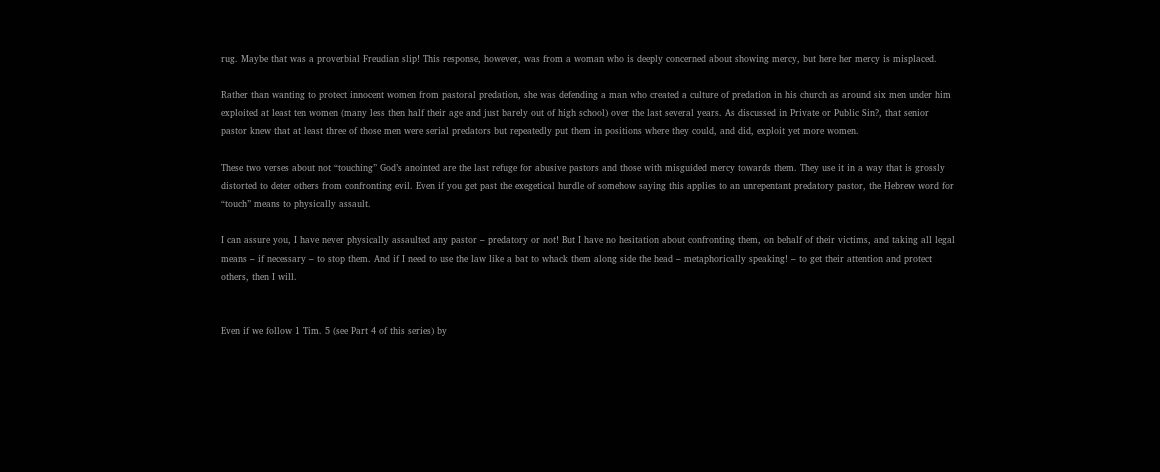rug. Maybe that was a proverbial Freudian slip! This response, however, was from a woman who is deeply concerned about showing mercy, but here her mercy is misplaced.

Rather than wanting to protect innocent women from pastoral predation, she was defending a man who created a culture of predation in his church as around six men under him exploited at least ten women (many less then half their age and just barely out of high school) over the last several years. As discussed in Private or Public Sin?, that senior pastor knew that at least three of those men were serial predators but repeatedly put them in positions where they could, and did, exploit yet more women.

These two verses about not “touching” God’s anointed are the last refuge for abusive pastors and those with misguided mercy towards them. They use it in a way that is grossly distorted to deter others from confronting evil. Even if you get past the exegetical hurdle of somehow saying this applies to an unrepentant predatory pastor, the Hebrew word for “touch” means to physically assault.

I can assure you, I have never physically assaulted any pastor – predatory or not! But I have no hesitation about confronting them, on behalf of their victims, and taking all legal means – if necessary – to stop them. And if I need to use the law like a bat to whack them along side the head – metaphorically speaking! – to get their attention and protect others, then I will.


Even if we follow 1 Tim. 5 (see Part 4 of this series) by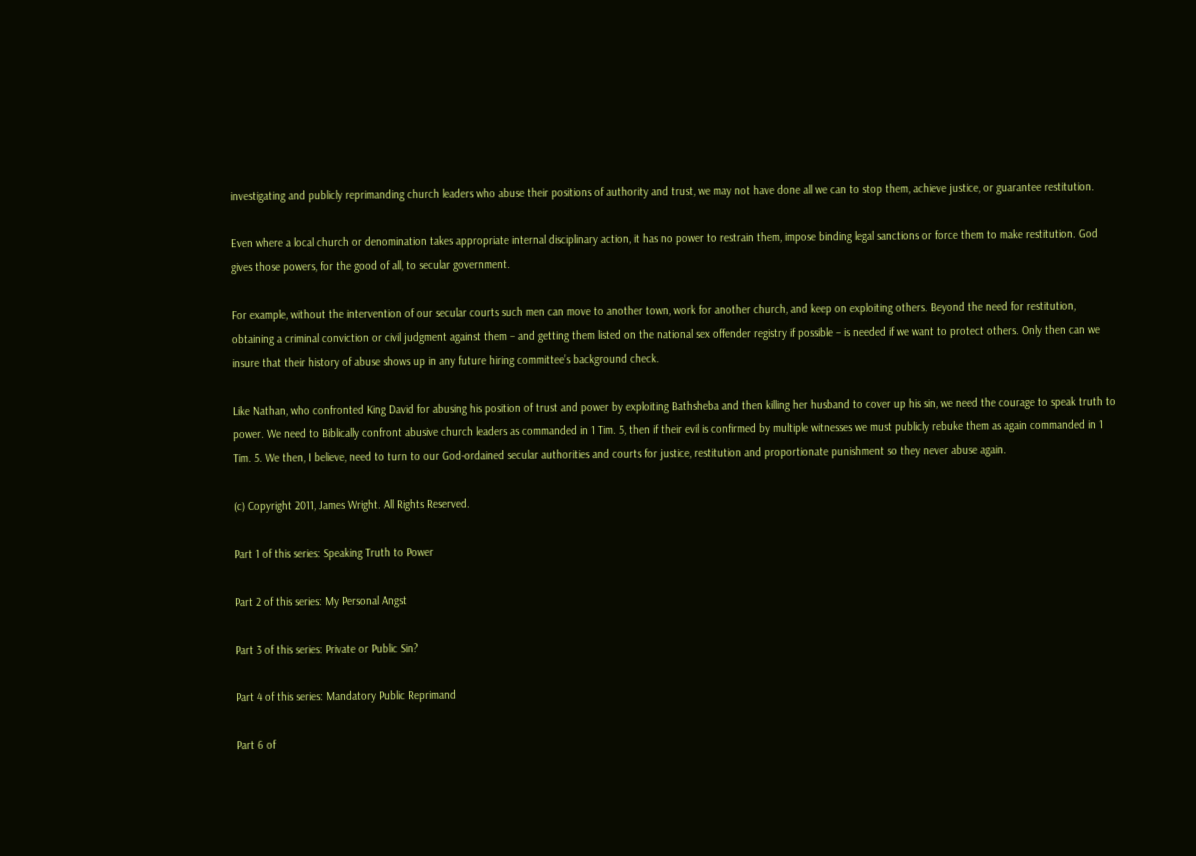investigating and publicly reprimanding church leaders who abuse their positions of authority and trust, we may not have done all we can to stop them, achieve justice, or guarantee restitution.

Even where a local church or denomination takes appropriate internal disciplinary action, it has no power to restrain them, impose binding legal sanctions or force them to make restitution. God gives those powers, for the good of all, to secular government.

For example, without the intervention of our secular courts such men can move to another town, work for another church, and keep on exploiting others. Beyond the need for restitution, obtaining a criminal conviction or civil judgment against them – and getting them listed on the national sex offender registry if possible – is needed if we want to protect others. Only then can we insure that their history of abuse shows up in any future hiring committee’s background check.

Like Nathan, who confronted King David for abusing his position of trust and power by exploiting Bathsheba and then killing her husband to cover up his sin, we need the courage to speak truth to power. We need to Biblically confront abusive church leaders as commanded in 1 Tim. 5, then if their evil is confirmed by multiple witnesses we must publicly rebuke them as again commanded in 1 Tim. 5. We then, I believe, need to turn to our God-ordained secular authorities and courts for justice, restitution and proportionate punishment so they never abuse again.

(c) Copyright 2011, James Wright. All Rights Reserved.

Part 1 of this series: Speaking Truth to Power

Part 2 of this series: My Personal Angst

Part 3 of this series: Private or Public Sin?

Part 4 of this series: Mandatory Public Reprimand

Part 6 of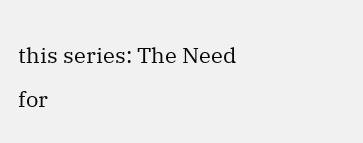this series: The Need for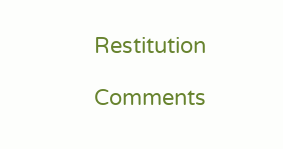Restitution

Comments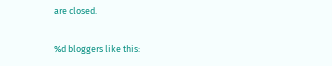are closed.

%d bloggers like this: